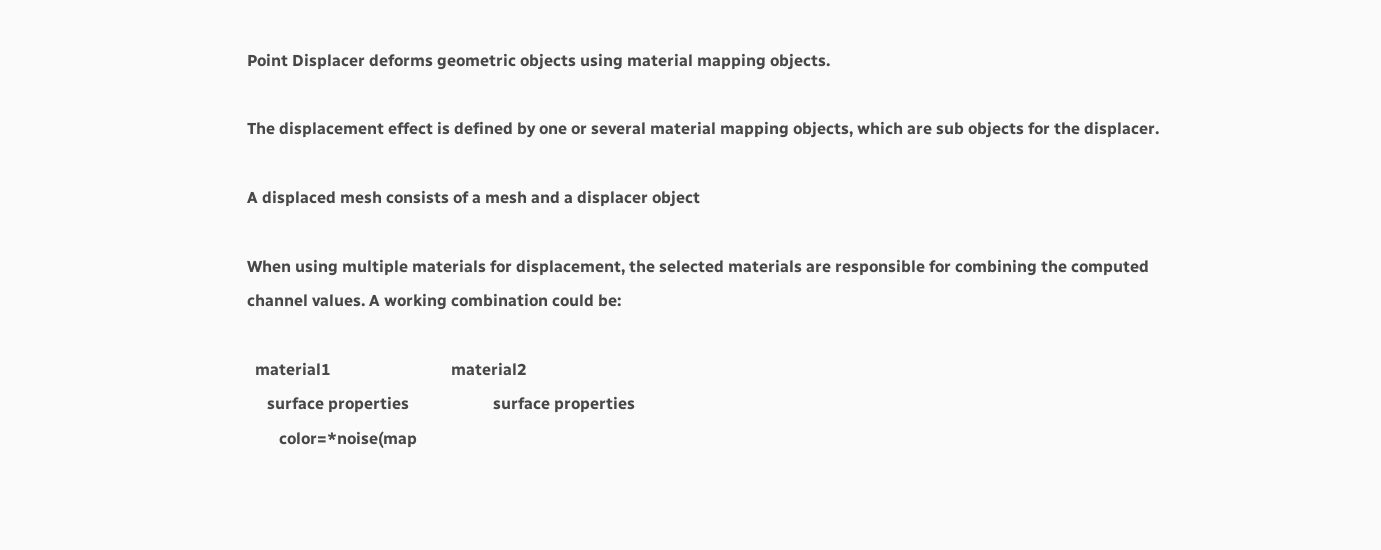Point Displacer deforms geometric objects using material mapping objects.

The displacement effect is defined by one or several material mapping objects, which are sub objects for the displacer.

A displaced mesh consists of a mesh and a displacer object

When using multiple materials for displacement, the selected materials are responsible for combining the computed channel values. A working combination could be:

  material1                              material2
     surface properties                     surface properties
        color=*noise(map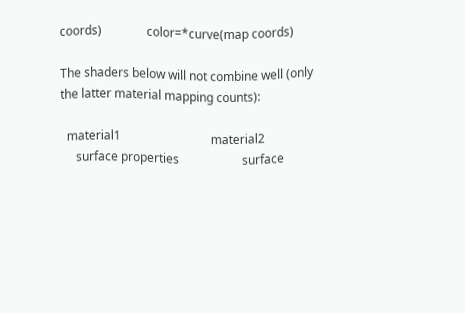coords)               color=*curve(map coords)

The shaders below will not combine well (only the latter material mapping counts):

  material1                              material2
     surface properties                     surface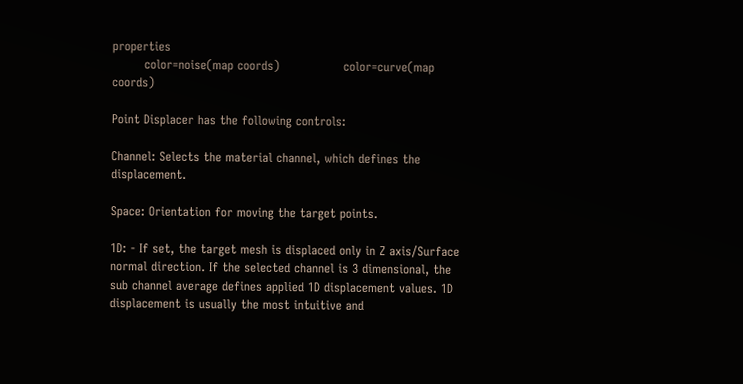properties
        color=noise(map coords)                color=curve(map coords)

Point Displacer has the following controls:

Channel: Selects the material channel, which defines the displacement.

Space: Orientation for moving the target points.

1D: - If set, the target mesh is displaced only in Z axis/Surface normal direction. If the selected channel is 3 dimensional, the sub channel average defines applied 1D displacement values. 1D displacement is usually the most intuitive and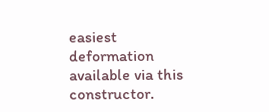easiest deformation available via this constructor.